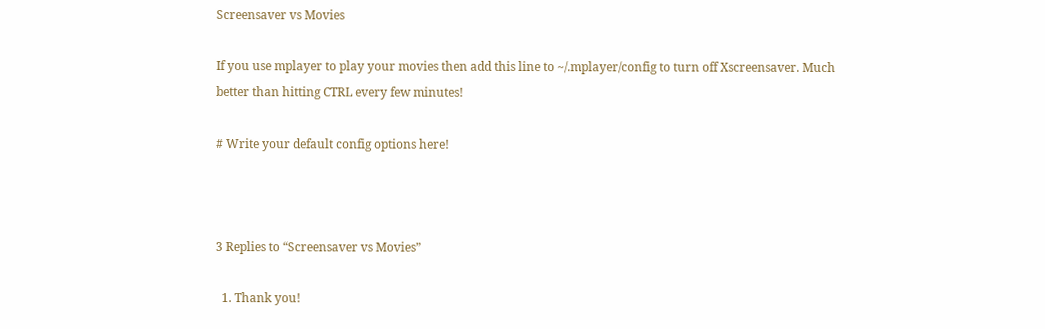Screensaver vs Movies

If you use mplayer to play your movies then add this line to ~/.mplayer/config to turn off Xscreensaver. Much better than hitting CTRL every few minutes!

# Write your default config options here!



3 Replies to “Screensaver vs Movies”

  1. Thank you!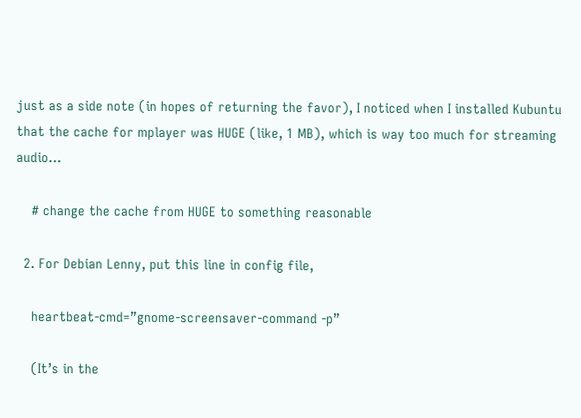just as a side note (in hopes of returning the favor), I noticed when I installed Kubuntu that the cache for mplayer was HUGE (like, 1 MB), which is way too much for streaming audio…

    # change the cache from HUGE to something reasonable

  2. For Debian Lenny, put this line in config file,

    heartbeat-cmd=”gnome-screensaver-command -p”

    (It’s in the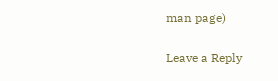man page)

Leave a Reply